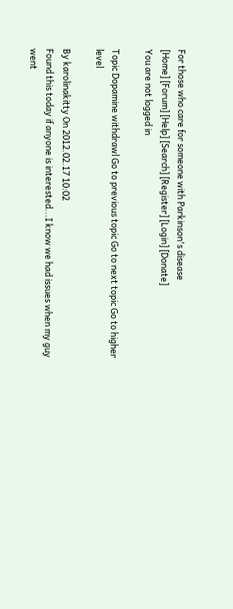For those who care for someone with Parkinson's disease
[Home] [Forum] [Help] [Search] [Register] [Login] [Donate]
You are not logged in

Topic Dopamine withdrawl Go to previous topic Go to next topic Go to higher level

By karolinakitty On 2012.02.17 10:02
Found this today if anyone is interested...I know we had issues when my guy went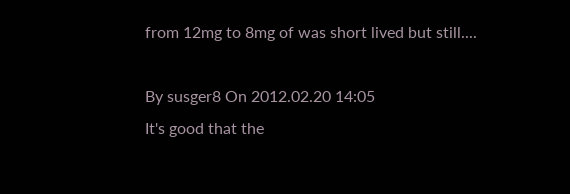from 12mg to 8mg of was short lived but still....

By susger8 On 2012.02.20 14:05
It's good that the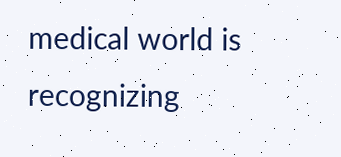medical world is recognizing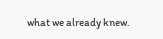what we already knew.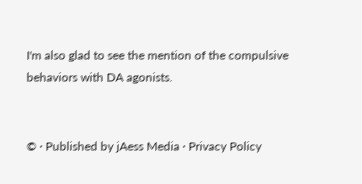I'm also glad to see the mention of the compulsive behaviors with DA agonists.


© · Published by jAess Media · Privacy Policy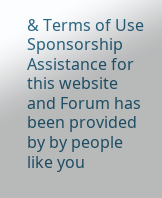& Terms of Use
Sponsorship Assistance for this website and Forum has been provided by by people like you